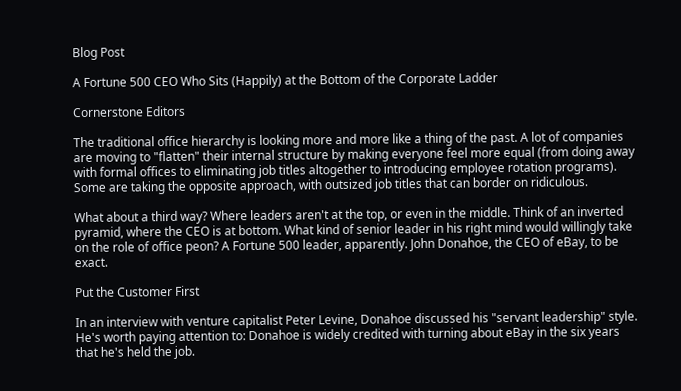Blog Post

A Fortune 500 CEO Who Sits (Happily) at the Bottom of the Corporate Ladder

Cornerstone Editors

The traditional office hierarchy is looking more and more like a thing of the past. A lot of companies are moving to "flatten" their internal structure by making everyone feel more equal (from doing away with formal offices to eliminating job titles altogether to introducing employee rotation programs). Some are taking the opposite approach, with outsized job titles that can border on ridiculous.

What about a third way? Where leaders aren't at the top, or even in the middle. Think of an inverted pyramid, where the CEO is at bottom. What kind of senior leader in his right mind would willingly take on the role of office peon? A Fortune 500 leader, apparently. John Donahoe, the CEO of eBay, to be exact.

Put the Customer First

In an interview with venture capitalist Peter Levine, Donahoe discussed his "servant leadership" style. He's worth paying attention to: Donahoe is widely credited with turning about eBay in the six years that he's held the job.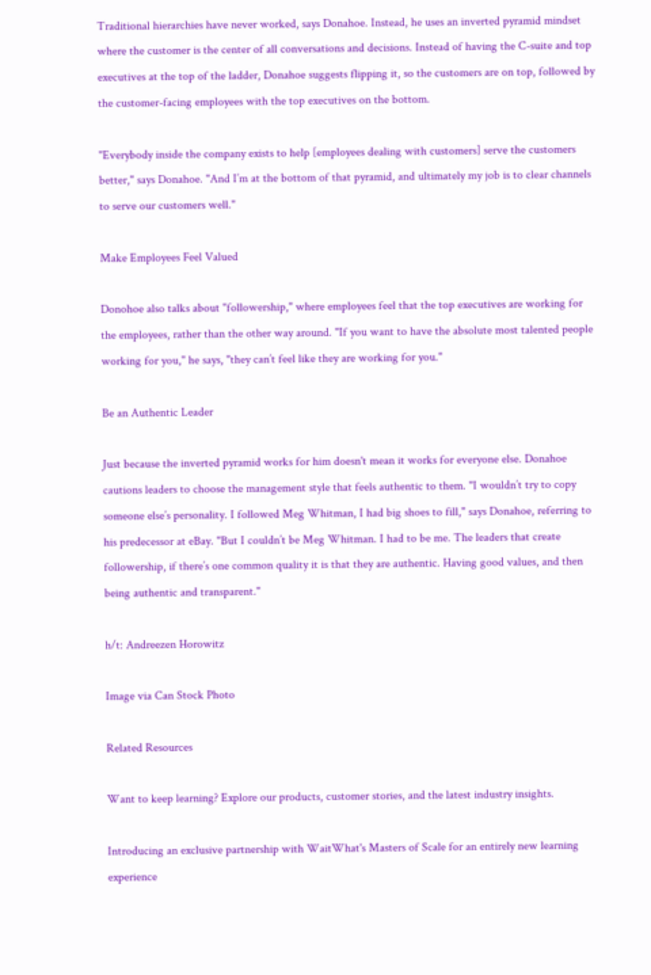Traditional hierarchies have never worked, says Donahoe. Instead, he uses an inverted pyramid mindset where the customer is the center of all conversations and decisions. Instead of having the C-suite and top executives at the top of the ladder, Donahoe suggests flipping it, so the customers are on top, followed by the customer-facing employees with the top executives on the bottom.

"Everybody inside the company exists to help [employees dealing with customers] serve the customers better," says Donahoe. "And I’m at the bottom of that pyramid, and ultimately my job is to clear channels to serve our customers well."

Make Employees Feel Valued

Donohoe also talks about "followership," where employees feel that the top executives are working for the employees, rather than the other way around. "If you want to have the absolute most talented people working for you," he says, "they can’t feel like they are working for you."

Be an Authentic Leader

Just because the inverted pyramid works for him doesn't mean it works for everyone else. Donahoe cautions leaders to choose the management style that feels authentic to them. "I wouldn’t try to copy someone else’s personality. I followed Meg Whitman, I had big shoes to fill," says Donahoe, referring to his predecessor at eBay. "But I couldn’t be Meg Whitman. I had to be me. The leaders that create followership, if there’s one common quality it is that they are authentic. Having good values, and then being authentic and transparent."

h/t: Andreezen Horowitz

Image via Can Stock Photo

Related Resources

Want to keep learning? Explore our products, customer stories, and the latest industry insights.

Introducing an exclusive partnership with WaitWhat's Masters of Scale for an entirely new learning experience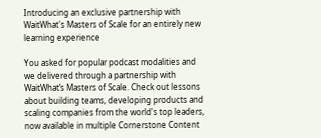Introducing an exclusive partnership with WaitWhat's Masters of Scale for an entirely new learning experience

You asked for popular podcast modalities and we delivered through a partnership with WaitWhat’s Masters of Scale. Check out lessons about building teams, developing products and scaling companies from the world's top leaders, now available in multiple Cornerstone Content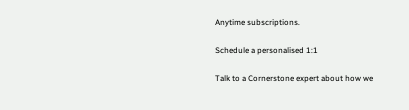Anytime subscriptions.

Schedule a personalised 1:1

Talk to a Cornerstone expert about how we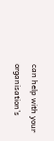can help with your organisation’s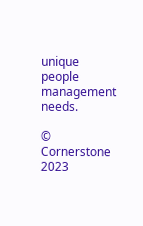unique people management needs.

© Cornerstone 2023